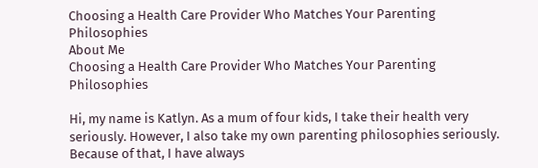Choosing a Health Care Provider Who Matches Your Parenting Philosophies
About Me
Choosing a Health Care Provider Who Matches Your Parenting Philosophies

Hi, my name is Katlyn. As a mum of four kids, I take their health very seriously. However, I also take my own parenting philosophies seriously. Because of that, I have always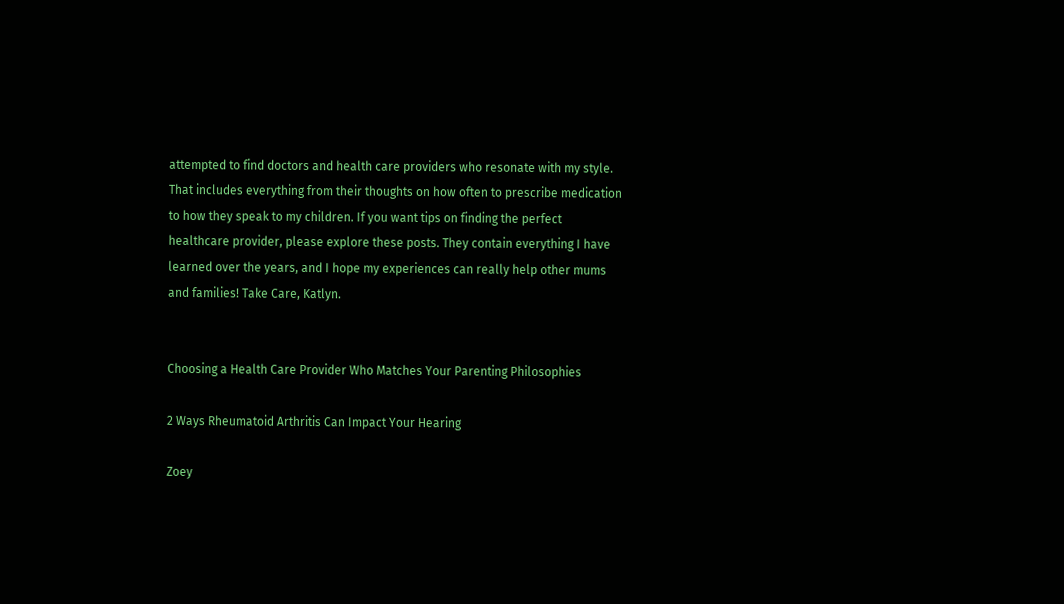attempted to find doctors and health care providers who resonate with my style. That includes everything from their thoughts on how often to prescribe medication to how they speak to my children. If you want tips on finding the perfect healthcare provider, please explore these posts. They contain everything I have learned over the years, and I hope my experiences can really help other mums and families! Take Care, Katlyn.


Choosing a Health Care Provider Who Matches Your Parenting Philosophies

2 Ways Rheumatoid Arthritis Can Impact Your Hearing

Zoey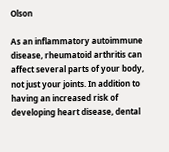Olson

As an inflammatory autoimmune disease, rheumatoid arthritis can affect several parts of your body, not just your joints. In addition to having an increased risk of developing heart disease, dental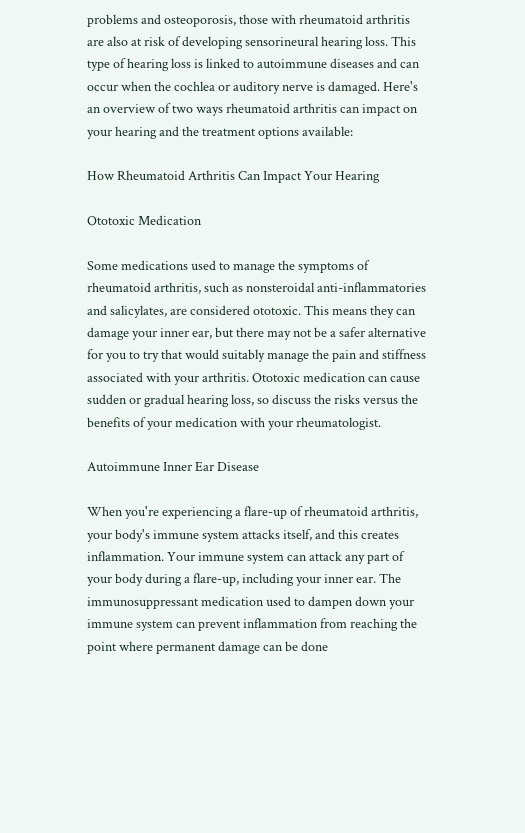problems and osteoporosis, those with rheumatoid arthritis are also at risk of developing sensorineural hearing loss. This type of hearing loss is linked to autoimmune diseases and can occur when the cochlea or auditory nerve is damaged. Here's an overview of two ways rheumatoid arthritis can impact on your hearing and the treatment options available:

How Rheumatoid Arthritis Can Impact Your Hearing

Ototoxic Medication

Some medications used to manage the symptoms of rheumatoid arthritis, such as nonsteroidal anti-inflammatories and salicylates, are considered ototoxic. This means they can damage your inner ear, but there may not be a safer alternative for you to try that would suitably manage the pain and stiffness associated with your arthritis. Ototoxic medication can cause sudden or gradual hearing loss, so discuss the risks versus the benefits of your medication with your rheumatologist.

Autoimmune Inner Ear Disease

When you're experiencing a flare-up of rheumatoid arthritis, your body's immune system attacks itself, and this creates inflammation. Your immune system can attack any part of your body during a flare-up, including your inner ear. The immunosuppressant medication used to dampen down your immune system can prevent inflammation from reaching the point where permanent damage can be done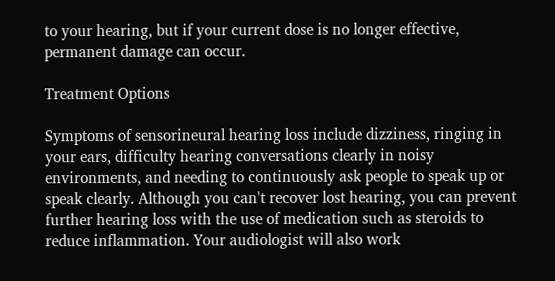to your hearing, but if your current dose is no longer effective, permanent damage can occur.

Treatment Options

Symptoms of sensorineural hearing loss include dizziness, ringing in your ears, difficulty hearing conversations clearly in noisy environments, and needing to continuously ask people to speak up or speak clearly. Although you can't recover lost hearing, you can prevent further hearing loss with the use of medication such as steroids to reduce inflammation. Your audiologist will also work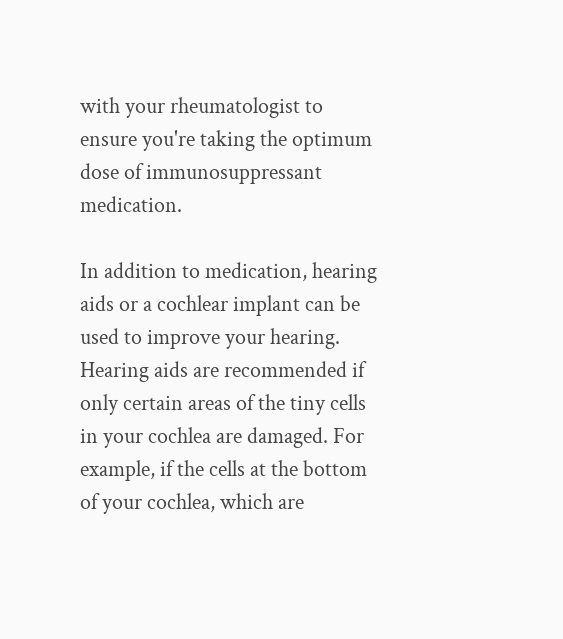with your rheumatologist to ensure you're taking the optimum dose of immunosuppressant medication.

In addition to medication, hearing aids or a cochlear implant can be used to improve your hearing. Hearing aids are recommended if only certain areas of the tiny cells in your cochlea are damaged. For example, if the cells at the bottom of your cochlea, which are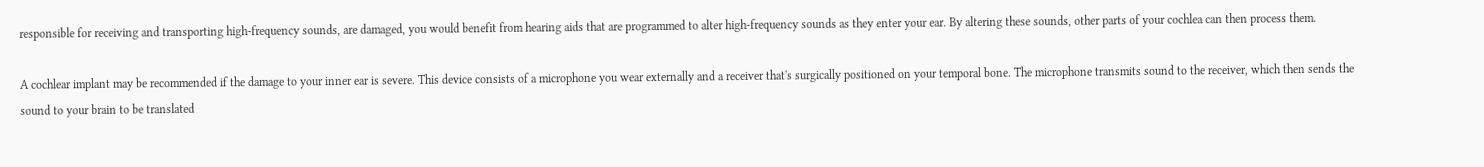responsible for receiving and transporting high-frequency sounds, are damaged, you would benefit from hearing aids that are programmed to alter high-frequency sounds as they enter your ear. By altering these sounds, other parts of your cochlea can then process them.

A cochlear implant may be recommended if the damage to your inner ear is severe. This device consists of a microphone you wear externally and a receiver that's surgically positioned on your temporal bone. The microphone transmits sound to the receiver, which then sends the sound to your brain to be translated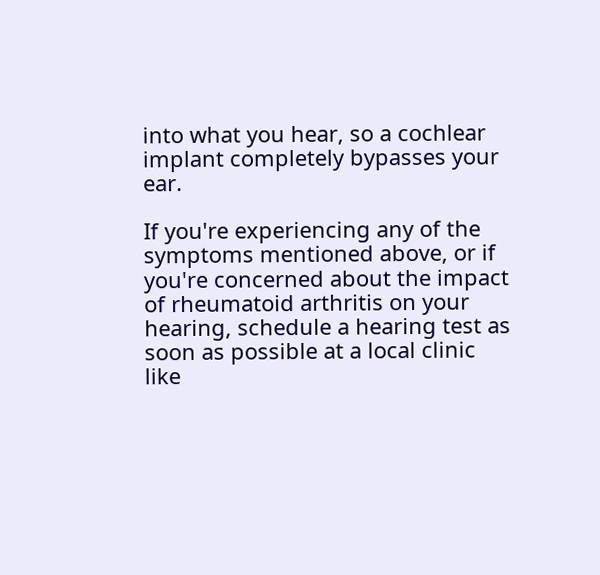into what you hear, so a cochlear implant completely bypasses your ear.

If you're experiencing any of the symptoms mentioned above, or if you're concerned about the impact of rheumatoid arthritis on your hearing, schedule a hearing test as soon as possible at a local clinic like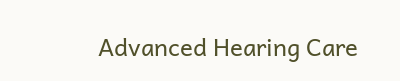Advanced Hearing Care